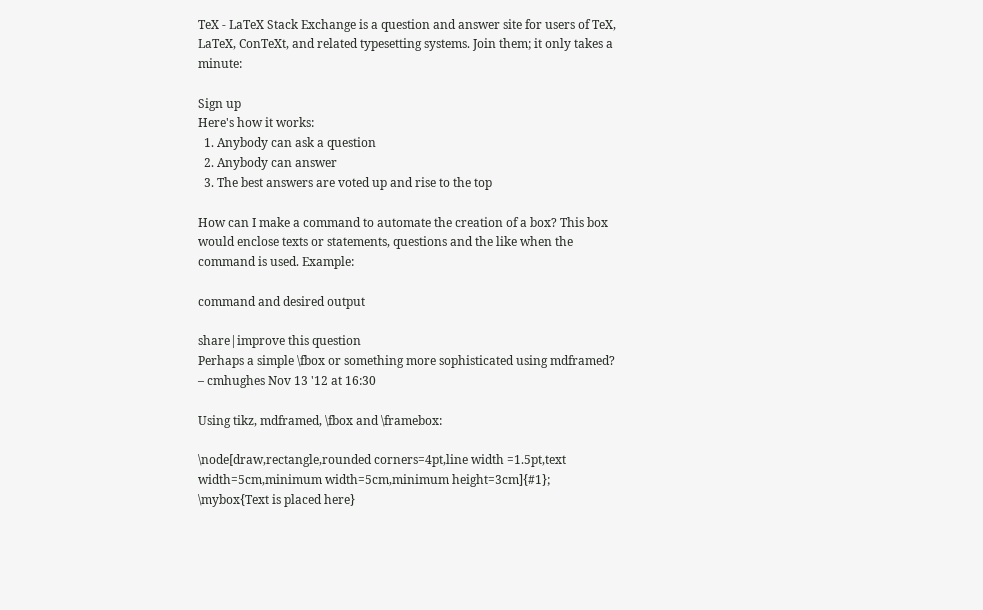TeX - LaTeX Stack Exchange is a question and answer site for users of TeX, LaTeX, ConTeXt, and related typesetting systems. Join them; it only takes a minute:

Sign up
Here's how it works:
  1. Anybody can ask a question
  2. Anybody can answer
  3. The best answers are voted up and rise to the top

How can I make a command to automate the creation of a box? This box would enclose texts or statements, questions and the like when the command is used. Example:

command and desired output

share|improve this question
Perhaps a simple \fbox or something more sophisticated using mdframed? – cmhughes Nov 13 '12 at 16:30

Using tikz, mdframed, \fbox and \framebox:

\node[draw,rectangle,rounded corners=4pt,line width =1.5pt,text width=5cm,minimum width=5cm,minimum height=3cm]{#1};
\mybox{Text is placed here}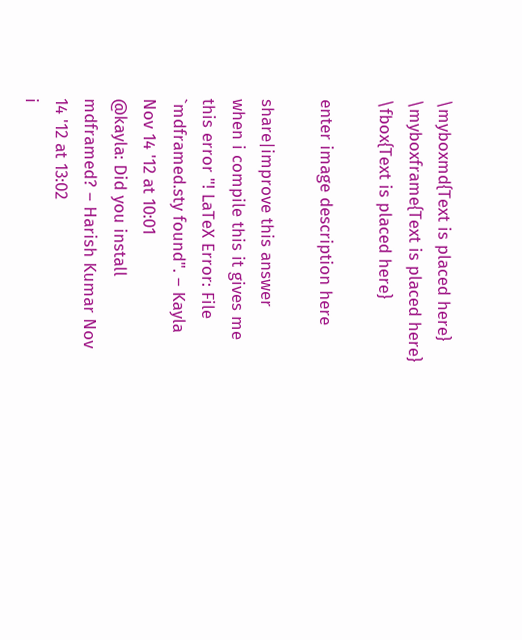\myboxmd{Text is placed here}
\myboxframe{Text is placed here}
\fbox{Text is placed here}

enter image description here

share|improve this answer
when i compile this it gives me this error "! LaTeX Error: File `mdframed.sty found". – Kayla Nov 14 '12 at 10:01
@kayla: Did you install mdframed? – Harish Kumar Nov 14 '12 at 13:02
i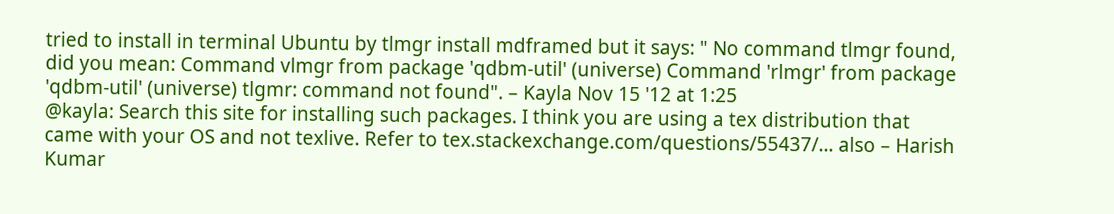tried to install in terminal Ubuntu by tlmgr install mdframed but it says: " No command tlmgr found, did you mean: Command vlmgr from package 'qdbm-util' (universe) Command 'rlmgr' from package 'qdbm-util' (universe) tlgmr: command not found". – Kayla Nov 15 '12 at 1:25
@kayla: Search this site for installing such packages. I think you are using a tex distribution that came with your OS and not texlive. Refer to tex.stackexchange.com/questions/55437/… also – Harish Kumar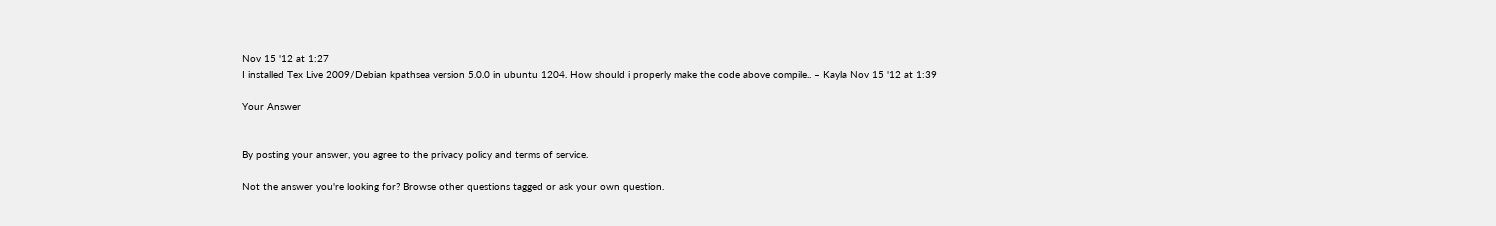Nov 15 '12 at 1:27
I installed Tex Live 2009/Debian kpathsea version 5.0.0 in ubuntu 1204. How should i properly make the code above compile.. – Kayla Nov 15 '12 at 1:39

Your Answer


By posting your answer, you agree to the privacy policy and terms of service.

Not the answer you're looking for? Browse other questions tagged or ask your own question.